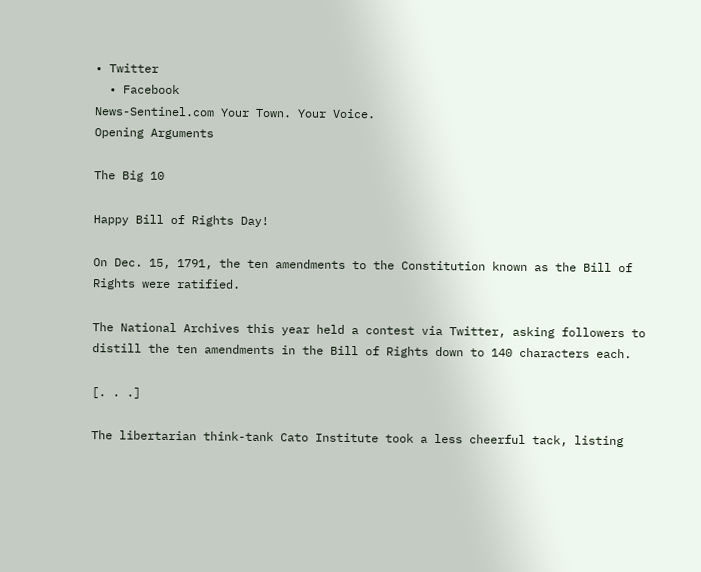• Twitter
  • Facebook
News-Sentinel.com Your Town. Your Voice.
Opening Arguments

The Big 10

Happy Bill of Rights Day!

On Dec. 15, 1791, the ten amendments to the Constitution known as the Bill of Rights were ratified.

The National Archives this year held a contest via Twitter, asking followers to distill the ten amendments in the Bill of Rights down to 140 characters each.

[. . .]

The libertarian think-tank Cato Institute took a less cheerful tack, listing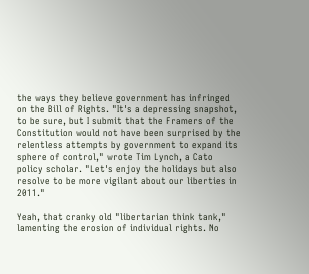the ways they believe government has infringed on the Bill of Rights. "It's a depressing snapshot, to be sure, but I submit that the Framers of the Constitution would not have been surprised by the relentless attempts by government to expand its sphere of control," wrote Tim Lynch, a Cato policy scholar. "Let's enjoy the holidays but also resolve to be more vigilant about our liberties in 2011."

Yeah, that cranky old "libertarian think tank," lamenting the erosion of individual rights. No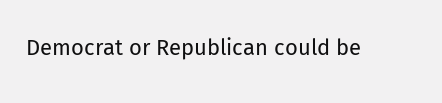Democrat or Republican could be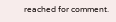reached for comment.